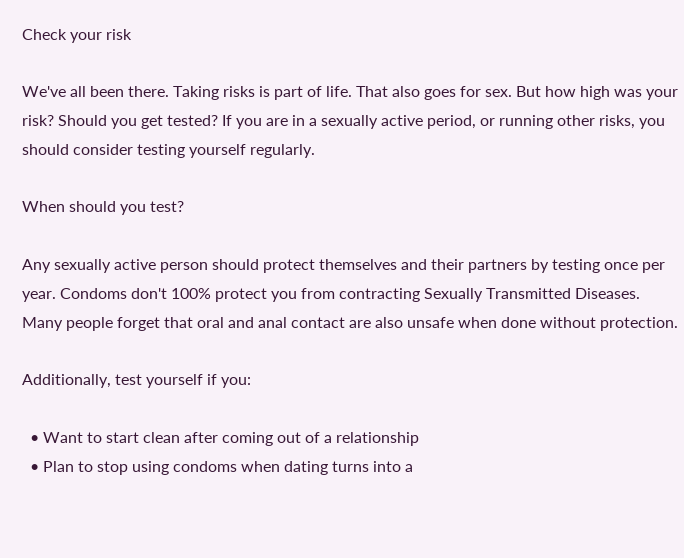Check your risk

We've all been there. Taking risks is part of life. That also goes for sex. But how high was your risk? Should you get tested? If you are in a sexually active period, or running other risks, you should consider testing yourself regularly.

When should you test?

Any sexually active person should protect themselves and their partners by testing once per year. Condoms don't 100% protect you from contracting Sexually Transmitted Diseases. Many people forget that oral and anal contact are also unsafe when done without protection.

Additionally, test yourself if you:

  • Want to start clean after coming out of a relationship
  • Plan to stop using condoms when dating turns into a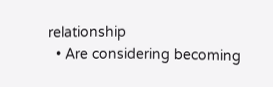relationship
  • Are considering becoming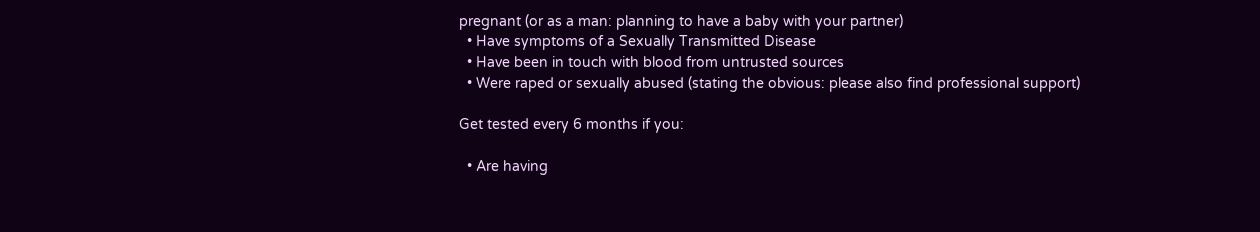pregnant (or as a man: planning to have a baby with your partner)
  • Have symptoms of a Sexually Transmitted Disease
  • Have been in touch with blood from untrusted sources
  • Were raped or sexually abused (stating the obvious: please also find professional support)

Get tested every 6 months if you:

  • Are having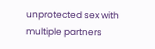unprotected sex with multiple partners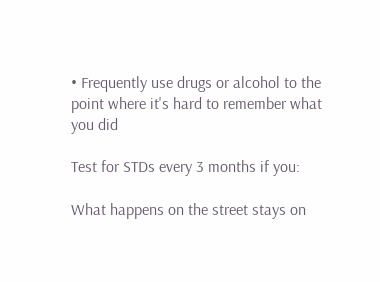• Frequently use drugs or alcohol to the point where it's hard to remember what you did

Test for STDs every 3 months if you:

What happens on the street stays on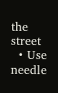the street
  • Use needle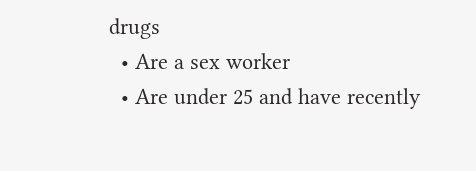drugs
  • Are a sex worker
  • Are under 25 and have recently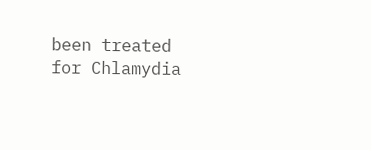been treated for Chlamydia